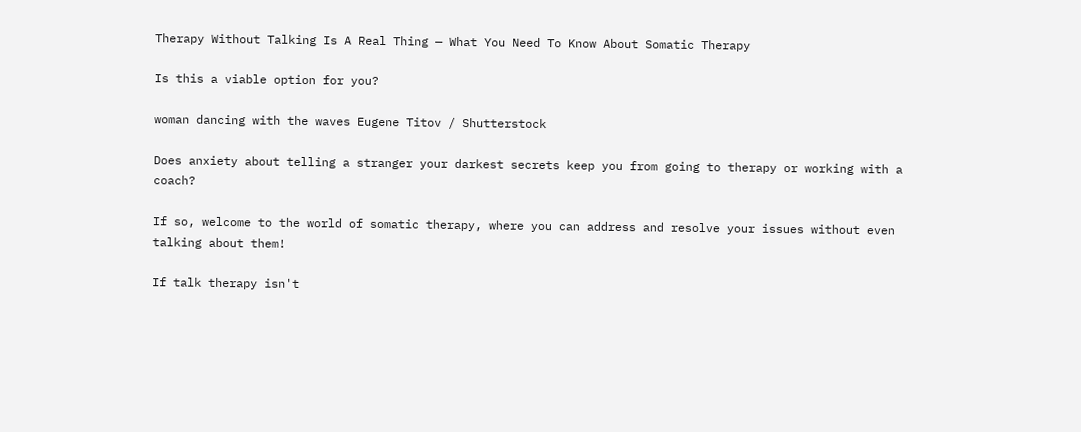Therapy Without Talking Is A Real Thing — What You Need To Know About Somatic Therapy

Is this a viable option for you?

woman dancing with the waves Eugene Titov / Shutterstock

Does anxiety about telling a stranger your darkest secrets keep you from going to therapy or working with a coach?

If so, welcome to the world of somatic therapy, where you can address and resolve your issues without even talking about them!

If talk therapy isn't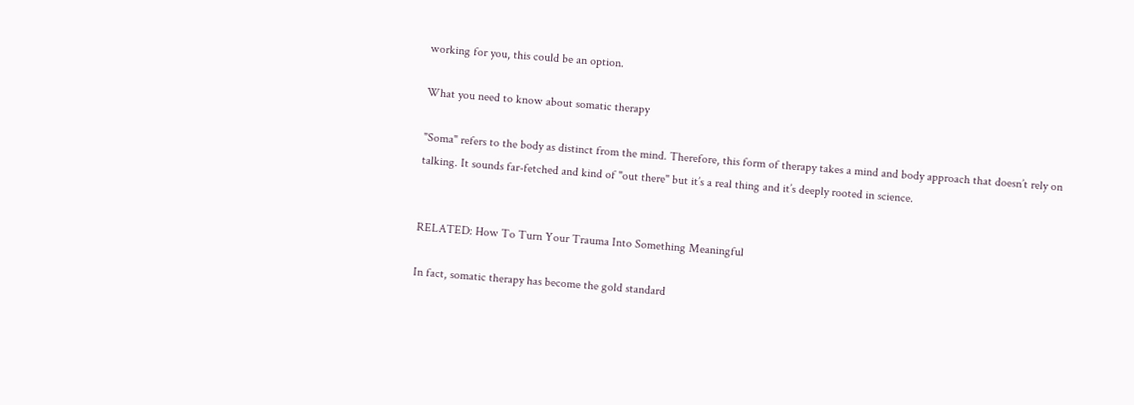working for you, this could be an option.

What you need to know about somatic therapy

"Soma" refers to the body as distinct from the mind. Therefore, this form of therapy takes a mind and body approach that doesn’t rely on talking. It sounds far-fetched and kind of "out there" but it’s a real thing and it’s deeply rooted in science.


RELATED: How To Turn Your Trauma Into Something Meaningful

In fact, somatic therapy has become the gold standard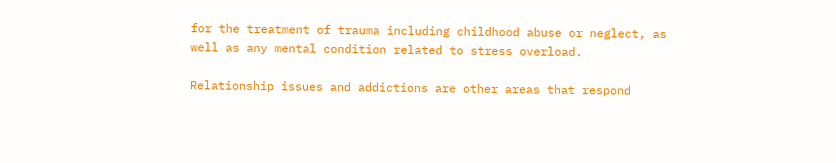for the treatment of trauma including childhood abuse or neglect, as well as any mental condition related to stress overload.

Relationship issues and addictions are other areas that respond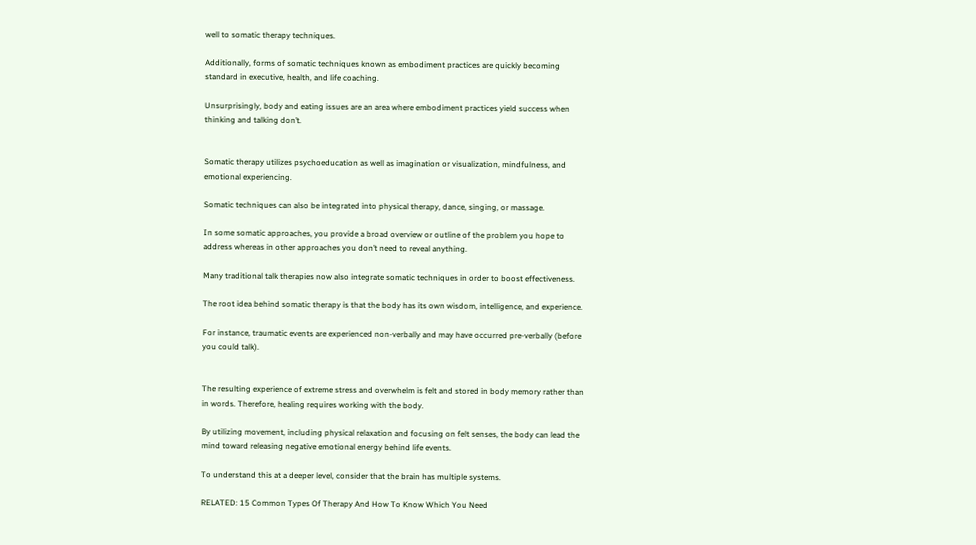well to somatic therapy techniques.

Additionally, forms of somatic techniques known as embodiment practices are quickly becoming standard in executive, health, and life coaching.

Unsurprisingly, body and eating issues are an area where embodiment practices yield success when thinking and talking don’t.


Somatic therapy utilizes psychoeducation as well as imagination or visualization, mindfulness, and emotional experiencing.

Somatic techniques can also be integrated into physical therapy, dance, singing, or massage.

In some somatic approaches, you provide a broad overview or outline of the problem you hope to address whereas in other approaches you don’t need to reveal anything.

Many traditional talk therapies now also integrate somatic techniques in order to boost effectiveness.

The root idea behind somatic therapy is that the body has its own wisdom, intelligence, and experience.

For instance, traumatic events are experienced non-verbally and may have occurred pre-verbally (before you could talk).


The resulting experience of extreme stress and overwhelm is felt and stored in body memory rather than in words. Therefore, healing requires working with the body.

By utilizing movement, including physical relaxation and focusing on felt senses, the body can lead the mind toward releasing negative emotional energy behind life events.

To understand this at a deeper level, consider that the brain has multiple systems.

RELATED: 15 Common Types Of Therapy And How To Know Which You Need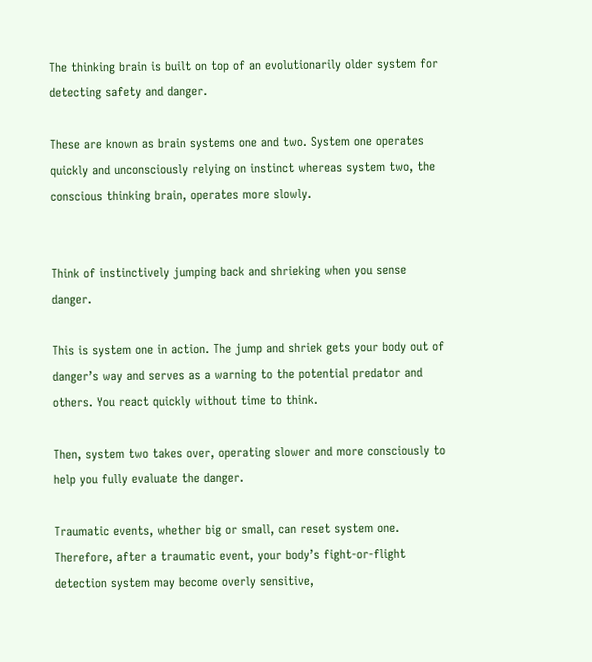The thinking brain is built on top of an evolutionarily older system for detecting safety and danger.

These are known as brain systems one and two. System one operates quickly and unconsciously relying on instinct whereas system two, the conscious thinking brain, operates more slowly.


Think of instinctively jumping back and shrieking when you sense danger.

This is system one in action. The jump and shriek gets your body out of danger’s way and serves as a warning to the potential predator and others. You react quickly without time to think.

Then, system two takes over, operating slower and more consciously to help you fully evaluate the danger.

Traumatic events, whether big or small, can reset system one. Therefore, after a traumatic event, your body’s fight-or-flight detection system may become overly sensitive,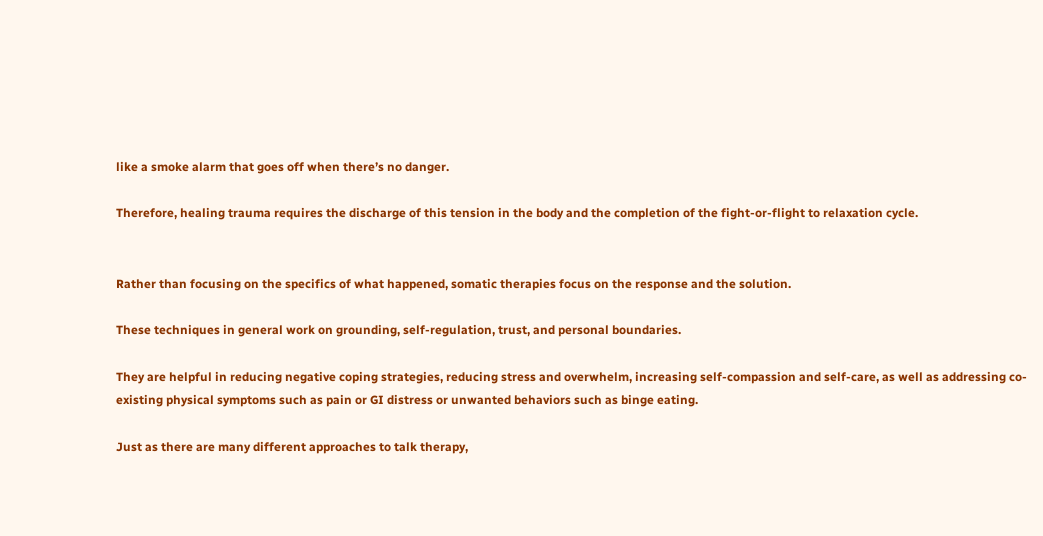like a smoke alarm that goes off when there’s no danger.

Therefore, healing trauma requires the discharge of this tension in the body and the completion of the fight-or-flight to relaxation cycle.


Rather than focusing on the specifics of what happened, somatic therapies focus on the response and the solution.

These techniques in general work on grounding, self-regulation, trust, and personal boundaries.

They are helpful in reducing negative coping strategies, reducing stress and overwhelm, increasing self-compassion and self-care, as well as addressing co-existing physical symptoms such as pain or GI distress or unwanted behaviors such as binge eating.

Just as there are many different approaches to talk therapy,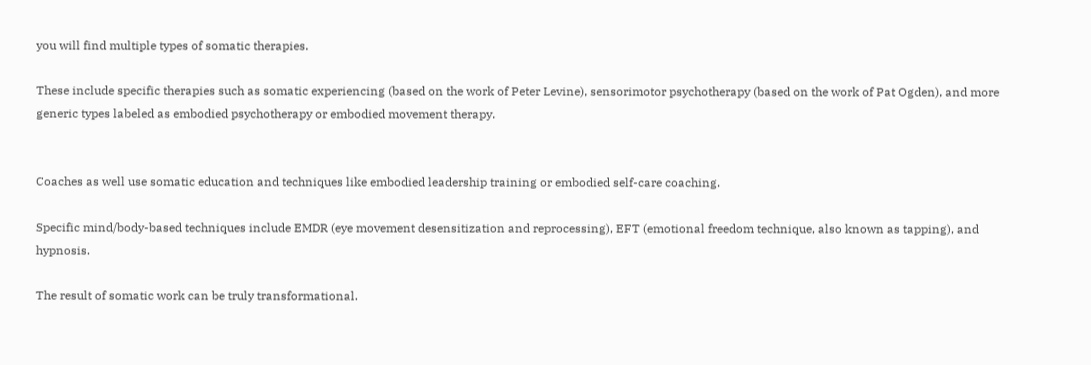you will find multiple types of somatic therapies.

These include specific therapies such as somatic experiencing (based on the work of Peter Levine), sensorimotor psychotherapy (based on the work of Pat Ogden), and more generic types labeled as embodied psychotherapy or embodied movement therapy.


Coaches as well use somatic education and techniques like embodied leadership training or embodied self-care coaching.

Specific mind/body-based techniques include EMDR (eye movement desensitization and reprocessing), EFT (emotional freedom technique, also known as tapping), and hypnosis.

The result of somatic work can be truly transformational.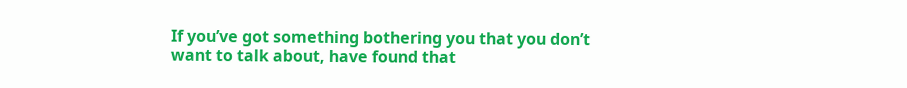If you’ve got something bothering you that you don’t want to talk about, have found that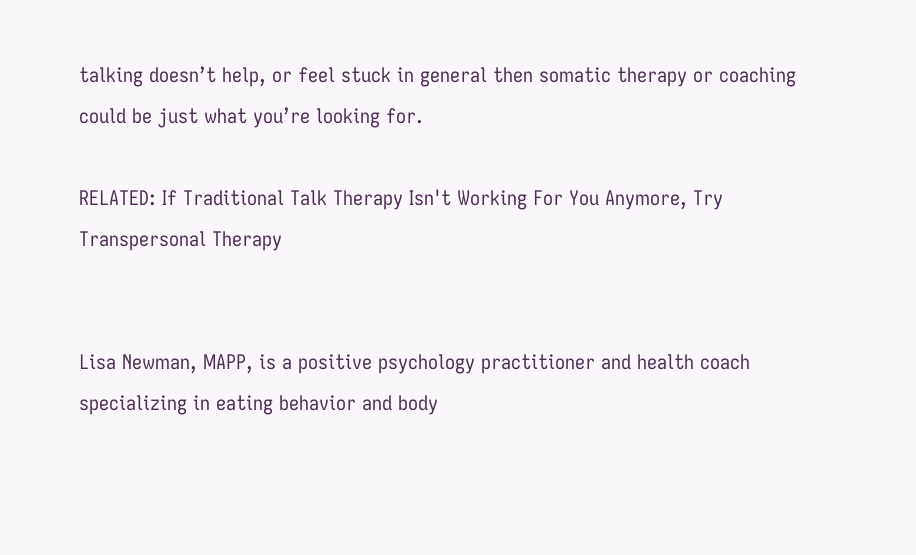talking doesn’t help, or feel stuck in general then somatic therapy or coaching could be just what you’re looking for.

RELATED: If Traditional Talk Therapy Isn't Working For You Anymore, Try Transpersonal Therapy


Lisa Newman, MAPP, is a positive psychology practitioner and health coach specializing in eating behavior and body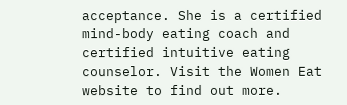acceptance. She is a certified mind-body eating coach and certified intuitive eating counselor. Visit the Women Eat website to find out more.